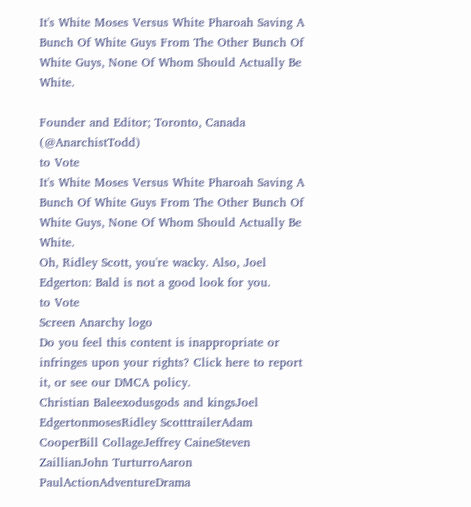It's White Moses Versus White Pharoah Saving A Bunch Of White Guys From The Other Bunch Of White Guys, None Of Whom Should Actually Be White.

Founder and Editor; Toronto, Canada (@AnarchistTodd)
to Vote
It's White Moses Versus White Pharoah Saving A Bunch Of White Guys From The Other Bunch Of White Guys, None Of Whom Should Actually Be White.
Oh, Ridley Scott, you're wacky. Also, Joel Edgerton: Bald is not a good look for you.
to Vote
Screen Anarchy logo
Do you feel this content is inappropriate or infringes upon your rights? Click here to report it, or see our DMCA policy.
Christian Baleexodusgods and kingsJoel EdgertonmosesRidley ScotttrailerAdam CooperBill CollageJeffrey CaineSteven ZaillianJohn TurturroAaron PaulActionAdventureDrama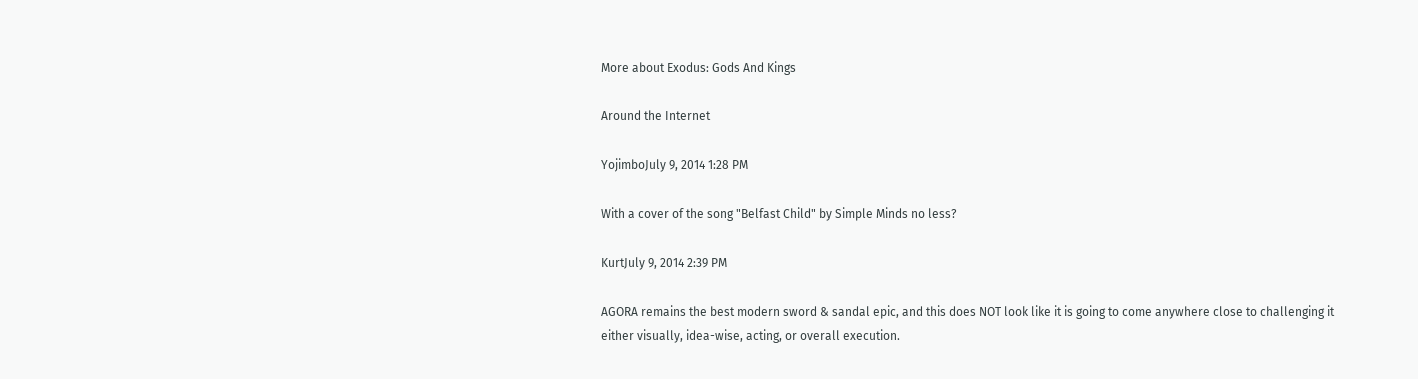More about Exodus: Gods And Kings

Around the Internet

YojimboJuly 9, 2014 1:28 PM

With a cover of the song "Belfast Child" by Simple Minds no less?

KurtJuly 9, 2014 2:39 PM

AGORA remains the best modern sword & sandal epic, and this does NOT look like it is going to come anywhere close to challenging it either visually, idea-wise, acting, or overall execution.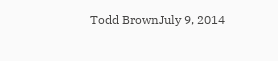Todd BrownJuly 9, 2014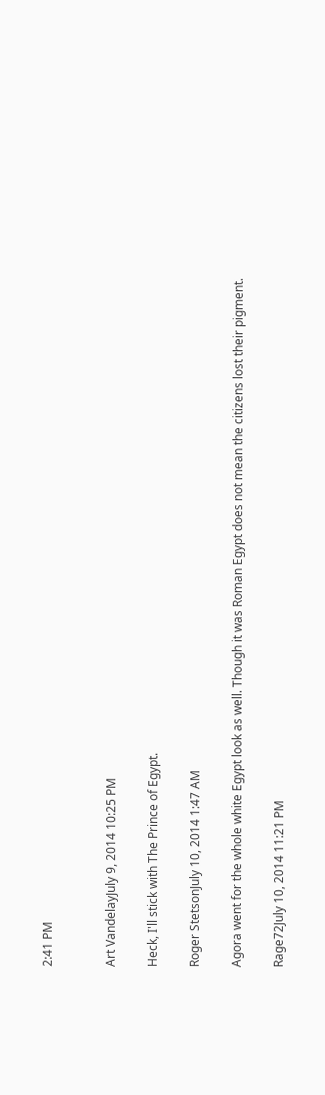2:41 PM


Art VandelayJuly 9, 2014 10:25 PM

Heck, I'll stick with The Prince of Egypt.

Roger StetsonJuly 10, 2014 1:47 AM

Agora went for the whole white Egypt look as well. Though it was Roman Egypt does not mean the citizens lost their pigment.

Rage72July 10, 2014 11:21 PM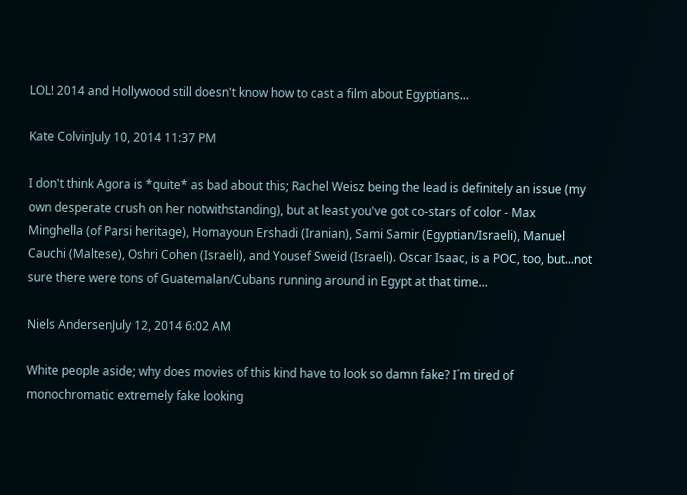LOL! 2014 and Hollywood still doesn't know how to cast a film about Egyptians...

Kate ColvinJuly 10, 2014 11:37 PM

I don't think Agora is *quite* as bad about this; Rachel Weisz being the lead is definitely an issue (my own desperate crush on her notwithstanding), but at least you've got co-stars of color - Max Minghella (of Parsi heritage), Homayoun Ershadi (Iranian), Sami Samir (Egyptian/Israeli), Manuel Cauchi (Maltese), Oshri Cohen (Israeli), and Yousef Sweid (Israeli). Oscar Isaac, is a POC, too, but...not sure there were tons of Guatemalan/Cubans running around in Egypt at that time...

Niels AndersenJuly 12, 2014 6:02 AM

White people aside; why does movies of this kind have to look so damn fake? I´m tired of monochromatic extremely fake looking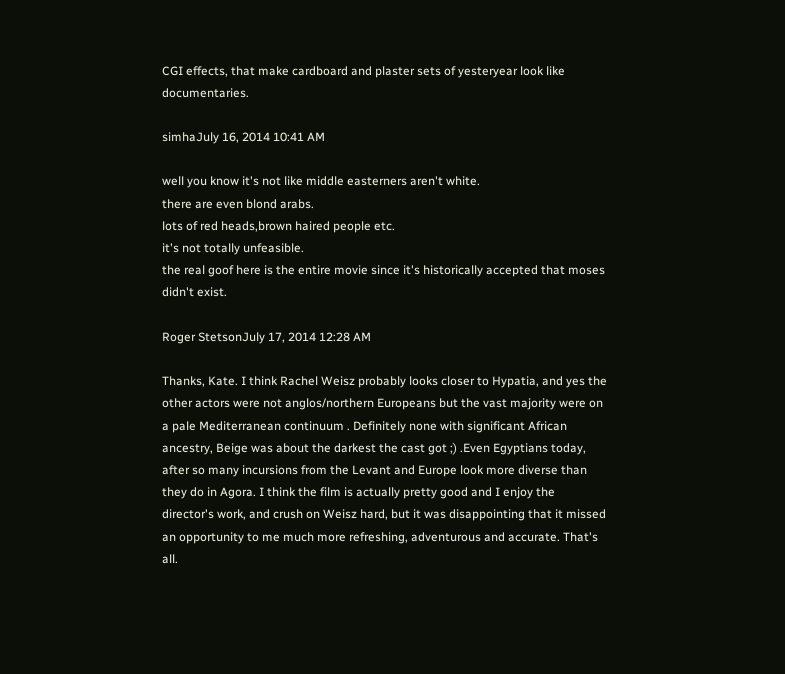CGI effects, that make cardboard and plaster sets of yesteryear look like documentaries.

simhaJuly 16, 2014 10:41 AM

well you know it's not like middle easterners aren't white.
there are even blond arabs.
lots of red heads,brown haired people etc.
it's not totally unfeasible.
the real goof here is the entire movie since it's historically accepted that moses didn't exist.

Roger StetsonJuly 17, 2014 12:28 AM

Thanks, Kate. I think Rachel Weisz probably looks closer to Hypatia, and yes the other actors were not anglos/northern Europeans but the vast majority were on a pale Mediterranean continuum . Definitely none with significant African ancestry, Beige was about the darkest the cast got ;) .Even Egyptians today, after so many incursions from the Levant and Europe look more diverse than they do in Agora. I think the film is actually pretty good and I enjoy the director's work, and crush on Weisz hard, but it was disappointing that it missed an opportunity to me much more refreshing, adventurous and accurate. That's all.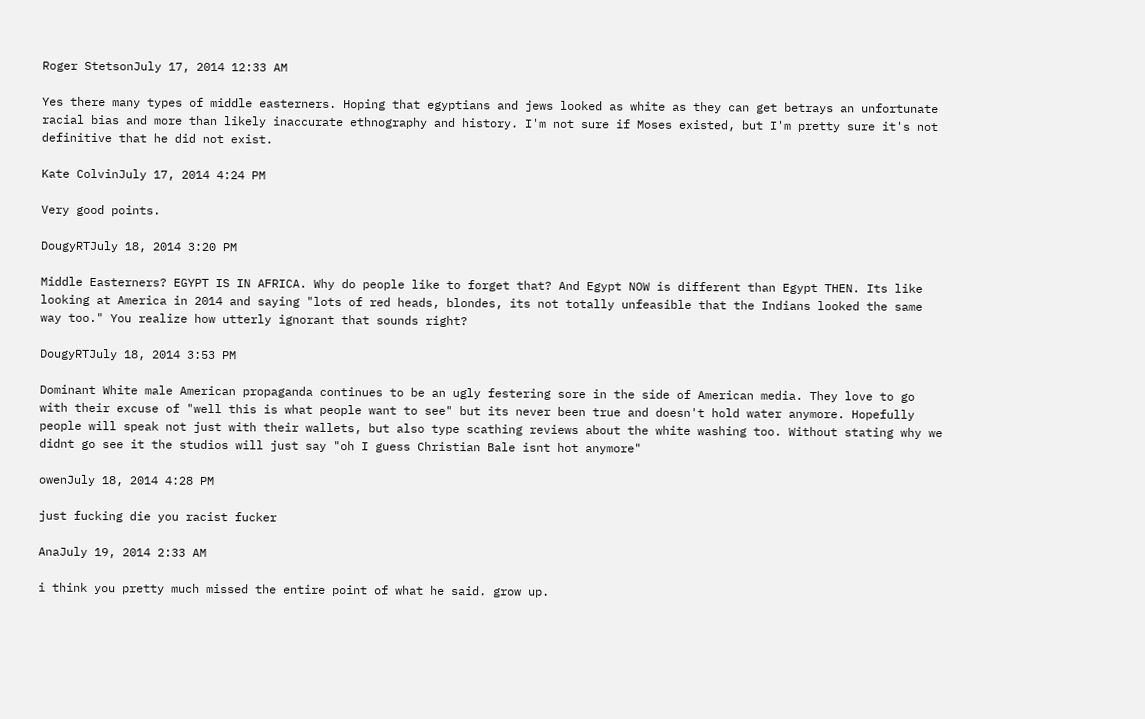Roger StetsonJuly 17, 2014 12:33 AM

Yes there many types of middle easterners. Hoping that egyptians and jews looked as white as they can get betrays an unfortunate racial bias and more than likely inaccurate ethnography and history. I'm not sure if Moses existed, but I'm pretty sure it's not definitive that he did not exist.

Kate ColvinJuly 17, 2014 4:24 PM

Very good points.

DougyRTJuly 18, 2014 3:20 PM

Middle Easterners? EGYPT IS IN AFRICA. Why do people like to forget that? And Egypt NOW is different than Egypt THEN. Its like looking at America in 2014 and saying "lots of red heads, blondes, its not totally unfeasible that the Indians looked the same way too." You realize how utterly ignorant that sounds right?

DougyRTJuly 18, 2014 3:53 PM

Dominant White male American propaganda continues to be an ugly festering sore in the side of American media. They love to go with their excuse of "well this is what people want to see" but its never been true and doesn't hold water anymore. Hopefully people will speak not just with their wallets, but also type scathing reviews about the white washing too. Without stating why we didnt go see it the studios will just say "oh I guess Christian Bale isnt hot anymore"

owenJuly 18, 2014 4:28 PM

just fucking die you racist fucker

AnaJuly 19, 2014 2:33 AM

i think you pretty much missed the entire point of what he said. grow up.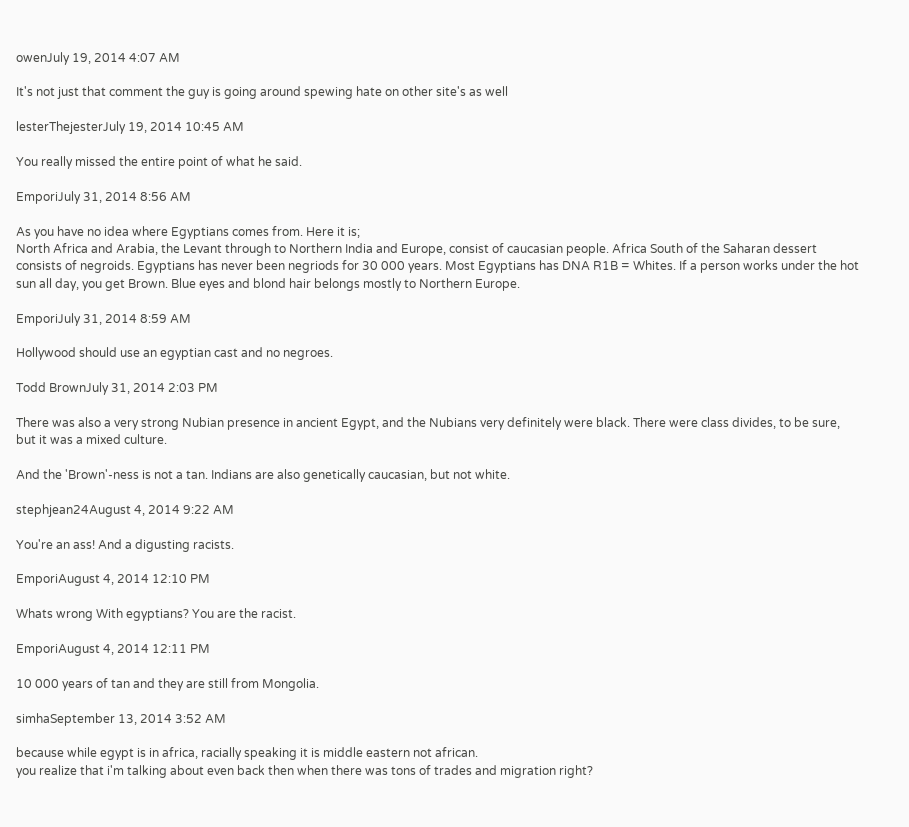owenJuly 19, 2014 4:07 AM

It's not just that comment the guy is going around spewing hate on other site's as well

lesterThejesterJuly 19, 2014 10:45 AM

You really missed the entire point of what he said.

EmporiJuly 31, 2014 8:56 AM

As you have no idea where Egyptians comes from. Here it is;
North Africa and Arabia, the Levant through to Northern India and Europe, consist of caucasian people. Africa South of the Saharan dessert consists of negroids. Egyptians has never been negriods for 30 000 years. Most Egyptians has DNA R1B = Whites. If a person works under the hot sun all day, you get Brown. Blue eyes and blond hair belongs mostly to Northern Europe.

EmporiJuly 31, 2014 8:59 AM

Hollywood should use an egyptian cast and no negroes.

Todd BrownJuly 31, 2014 2:03 PM

There was also a very strong Nubian presence in ancient Egypt, and the Nubians very definitely were black. There were class divides, to be sure, but it was a mixed culture.

And the 'Brown'-ness is not a tan. Indians are also genetically caucasian, but not white.

stephjean24August 4, 2014 9:22 AM

You're an ass! And a digusting racists.

EmporiAugust 4, 2014 12:10 PM

Whats wrong With egyptians? You are the racist.

EmporiAugust 4, 2014 12:11 PM

10 000 years of tan and they are still from Mongolia.

simhaSeptember 13, 2014 3:52 AM

because while egypt is in africa, racially speaking it is middle eastern not african.
you realize that i'm talking about even back then when there was tons of trades and migration right?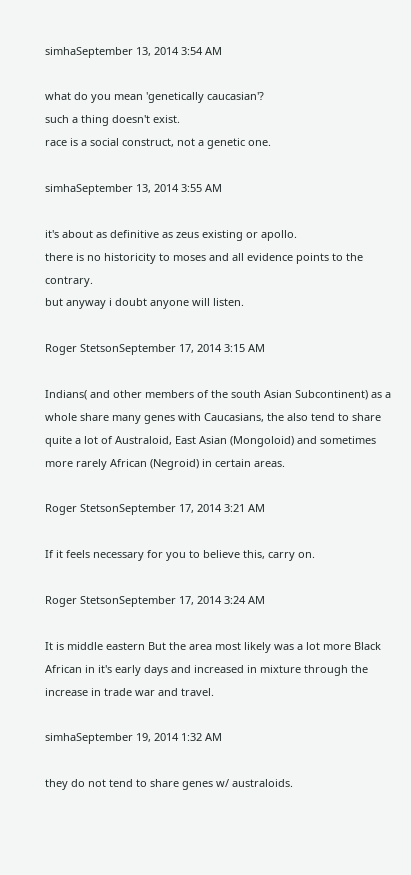simhaSeptember 13, 2014 3:54 AM

what do you mean 'genetically caucasian'?
such a thing doesn't exist.
race is a social construct, not a genetic one.

simhaSeptember 13, 2014 3:55 AM

it's about as definitive as zeus existing or apollo.
there is no historicity to moses and all evidence points to the contrary.
but anyway i doubt anyone will listen.

Roger StetsonSeptember 17, 2014 3:15 AM

Indians( and other members of the south Asian Subcontinent) as a whole share many genes with Caucasians, the also tend to share quite a lot of Australoid, East Asian (Mongoloid) and sometimes more rarely African (Negroid) in certain areas.

Roger StetsonSeptember 17, 2014 3:21 AM

If it feels necessary for you to believe this, carry on.

Roger StetsonSeptember 17, 2014 3:24 AM

It is middle eastern But the area most likely was a lot more Black African in it's early days and increased in mixture through the increase in trade war and travel.

simhaSeptember 19, 2014 1:32 AM

they do not tend to share genes w/ australoids.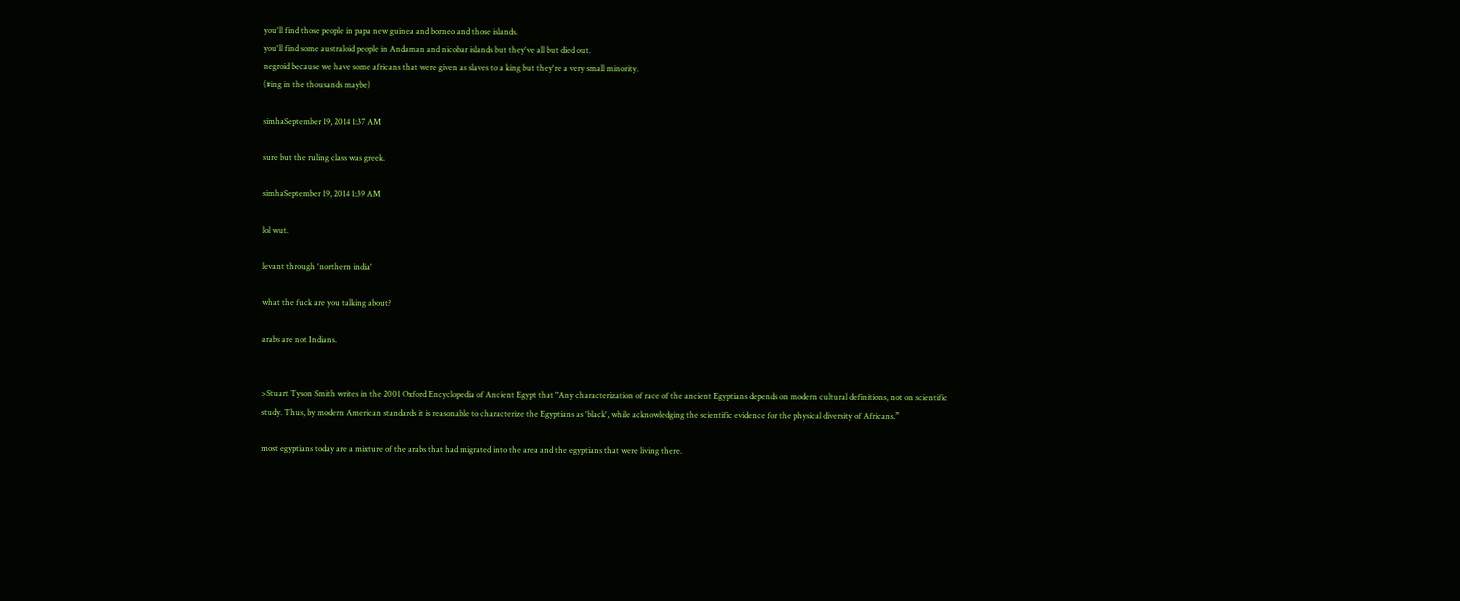you'll find those people in papa new guinea and borneo and those islands.
you'll find some australoid people in Andaman and nicobar islands but they've all but died out.
negroid because we have some africans that were given as slaves to a king but they're a very small minority.
(#ing in the thousands maybe)

simhaSeptember 19, 2014 1:37 AM

sure but the ruling class was greek.

simhaSeptember 19, 2014 1:39 AM

lol wut.

levant through 'northern india'

what the fuck are you talking about?

arabs are not Indians.


>Stuart Tyson Smith writes in the 2001 Oxford Encyclopedia of Ancient Egypt that "Any characterization of race of the ancient Egyptians depends on modern cultural definitions, not on scientific study. Thus, by modern American standards it is reasonable to characterize the Egyptians as 'black', while acknowledging the scientific evidence for the physical diversity of Africans.”

most egyptians today are a mixture of the arabs that had migrated into the area and the egyptians that were living there.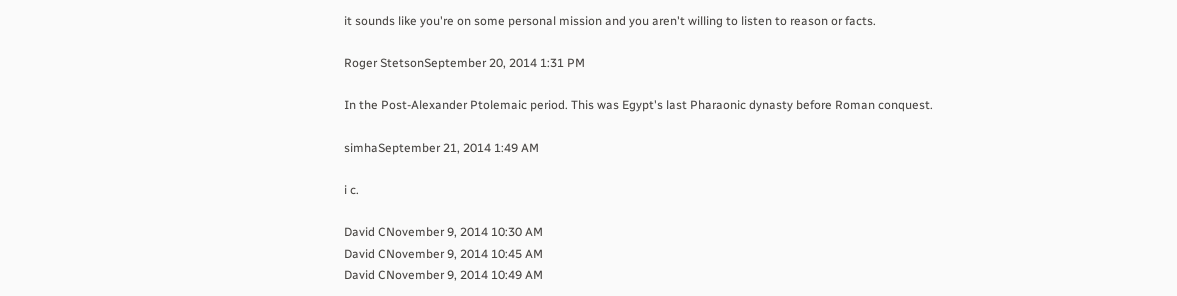it sounds like you're on some personal mission and you aren't willing to listen to reason or facts.

Roger StetsonSeptember 20, 2014 1:31 PM

In the Post-Alexander Ptolemaic period. This was Egypt's last Pharaonic dynasty before Roman conquest.

simhaSeptember 21, 2014 1:49 AM

i c.

David CNovember 9, 2014 10:30 AM
David CNovember 9, 2014 10:45 AM
David CNovember 9, 2014 10:49 AM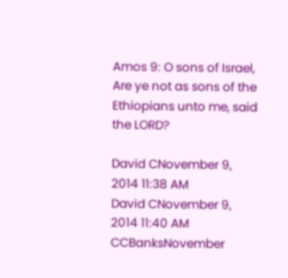Amos 9: O sons of Israel, Are ye not as sons of the Ethiopians unto me, said the LORD?

David CNovember 9, 2014 11:38 AM
David CNovember 9, 2014 11:40 AM
CCBanksNovember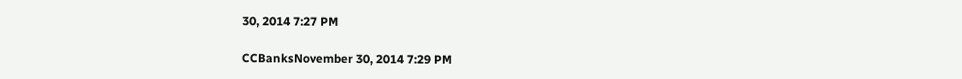30, 2014 7:27 PM

CCBanksNovember 30, 2014 7:29 PM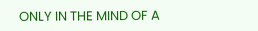ONLY IN THE MIND OF A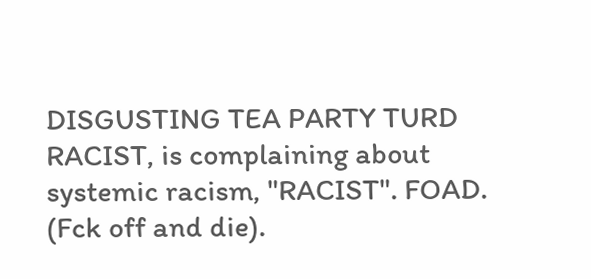DISGUSTING TEA PARTY TURD RACIST, is complaining about systemic racism, "RACIST". FOAD. (Fck off and die).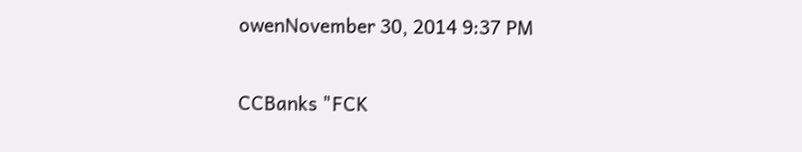owenNovember 30, 2014 9:37 PM

CCBanks "FCK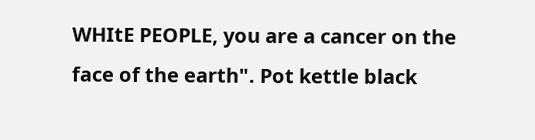WHItE PEOPLE, you are a cancer on the face of the earth". Pot kettle black